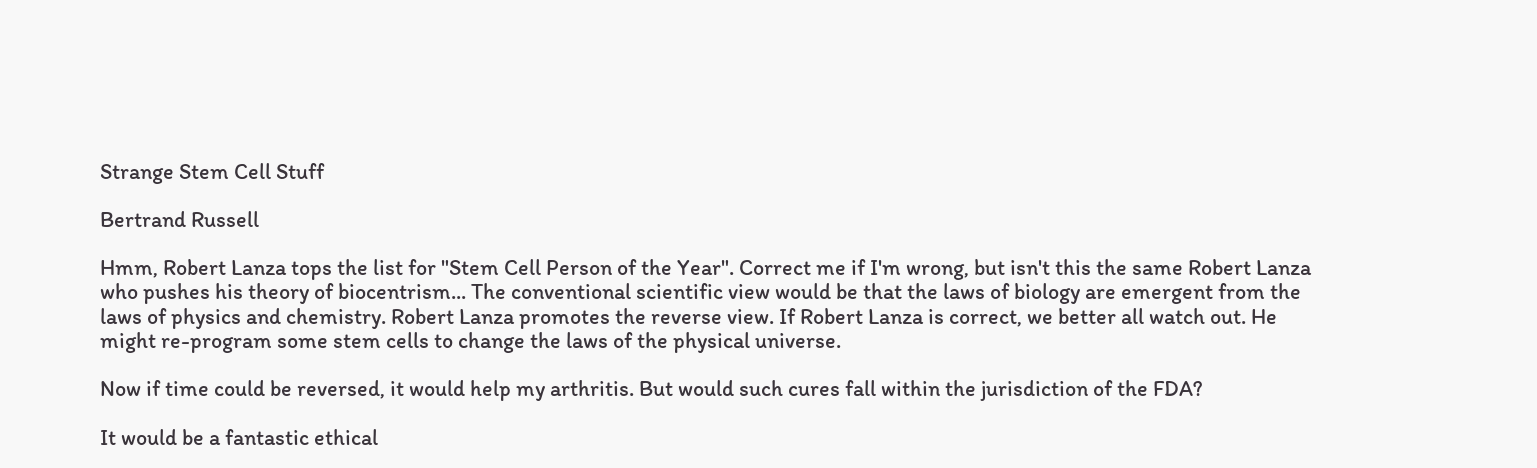Strange Stem Cell Stuff

Bertrand Russell

Hmm, Robert Lanza tops the list for "Stem Cell Person of the Year". Correct me if I'm wrong, but isn't this the same Robert Lanza who pushes his theory of biocentrism... The conventional scientific view would be that the laws of biology are emergent from the laws of physics and chemistry. Robert Lanza promotes the reverse view. If Robert Lanza is correct, we better all watch out. He might re-program some stem cells to change the laws of the physical universe.

Now if time could be reversed, it would help my arthritis. But would such cures fall within the jurisdiction of the FDA?

It would be a fantastic ethical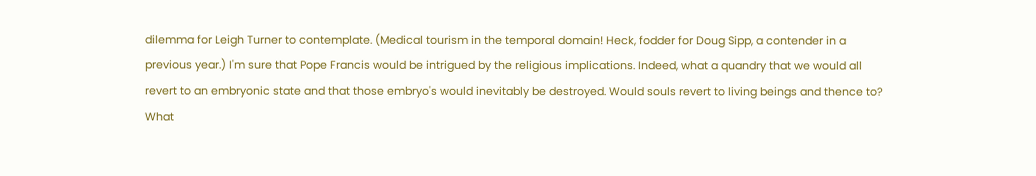dilemma for Leigh Turner to contemplate. (Medical tourism in the temporal domain! Heck, fodder for Doug Sipp, a contender in a previous year.) I'm sure that Pope Francis would be intrigued by the religious implications. Indeed, what a quandry that we would all revert to an embryonic state and that those embryo's would inevitably be destroyed. Would souls revert to living beings and thence to? What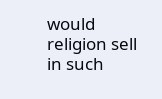would religion sell in such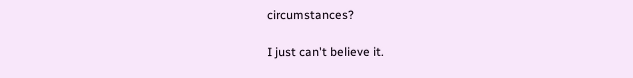circumstances?

I just can't believe it.